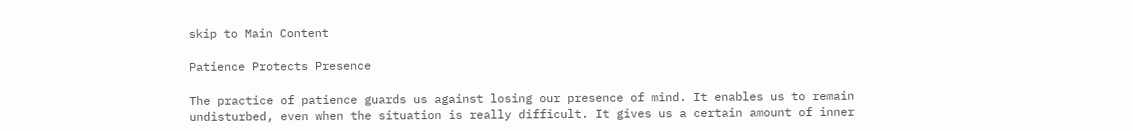skip to Main Content

Patience Protects Presence

The practice of patience guards us against losing our presence of mind. It enables us to remain undisturbed, even when the situation is really difficult. It gives us a certain amount of inner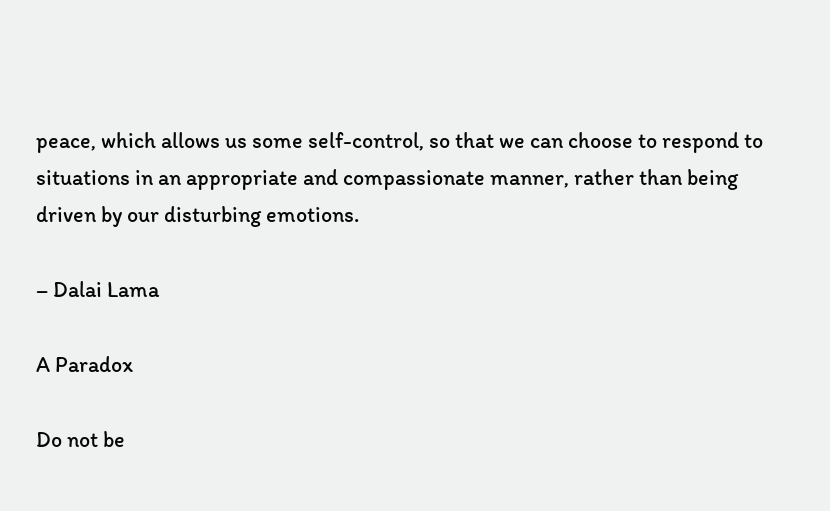peace, which allows us some self-control, so that we can choose to respond to situations in an appropriate and compassionate manner, rather than being driven by our disturbing emotions.

– Dalai Lama

A Paradox

Do not be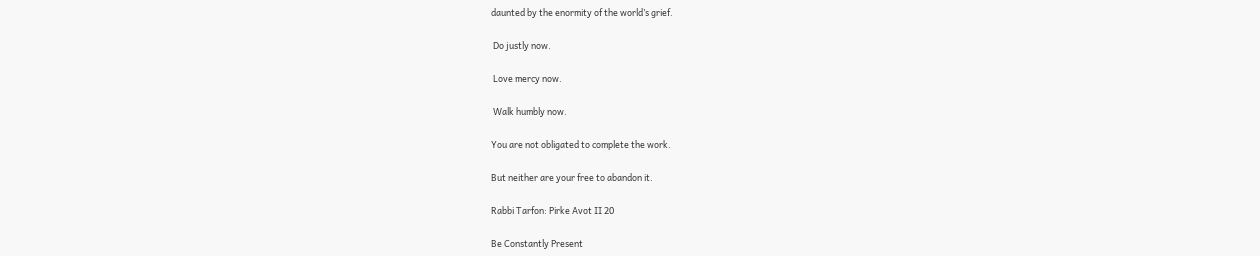daunted by the enormity of the world’s grief.

 Do justly now.

 Love mercy now.

 Walk humbly now.

You are not obligated to complete the work.

But neither are your free to abandon it.

Rabbi Tarfon: Pirke Avot II 20

Be Constantly Present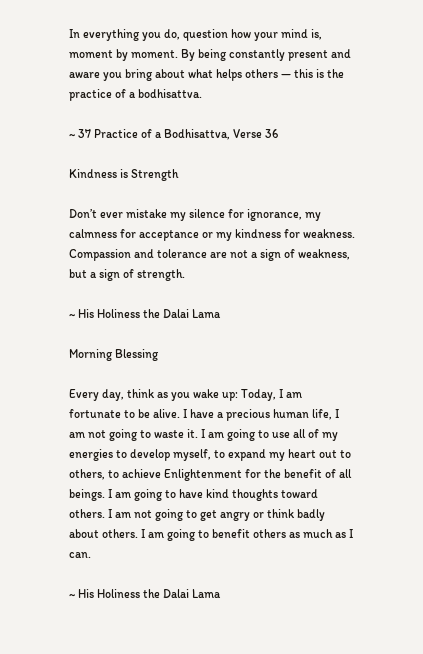In everything you do, question how your mind is, moment by moment. By being constantly present and aware you bring about what helps others — this is the practice of a bodhisattva.

~ 37 Practice of a Bodhisattva, Verse 36

Kindness is Strength

Don’t ever mistake my silence for ignorance, my calmness for acceptance or my kindness for weakness. Compassion and tolerance are not a sign of weakness, but a sign of strength.

~ His Holiness the Dalai Lama

Morning Blessing

Every day, think as you wake up: Today, I am fortunate to be alive. I have a precious human life, I am not going to waste it. I am going to use all of my energies to develop myself, to expand my heart out to others, to achieve Enlightenment for the benefit of all beings. I am going to have kind thoughts toward others. I am not going to get angry or think badly about others. I am going to benefit others as much as I can.

~ His Holiness the Dalai Lama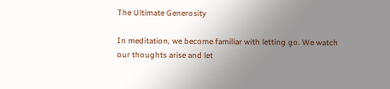The Ultimate Generosity

In meditation, we become familiar with letting go. We watch our thoughts arise and let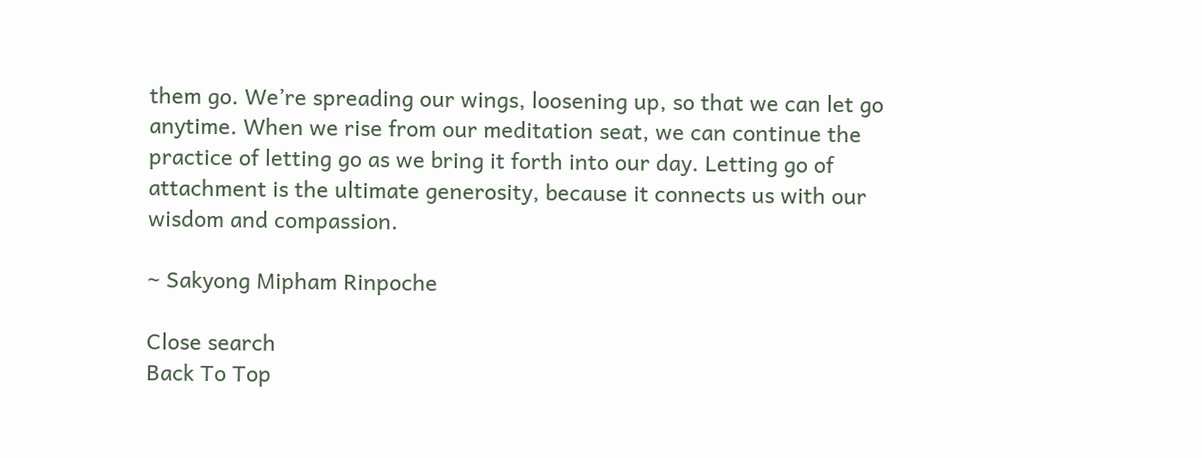them go. We’re spreading our wings, loosening up, so that we can let go anytime. When we rise from our meditation seat, we can continue the practice of letting go as we bring it forth into our day. Letting go of attachment is the ultimate generosity, because it connects us with our wisdom and compassion.

~ Sakyong Mipham Rinpoche

Close search
Back To Top